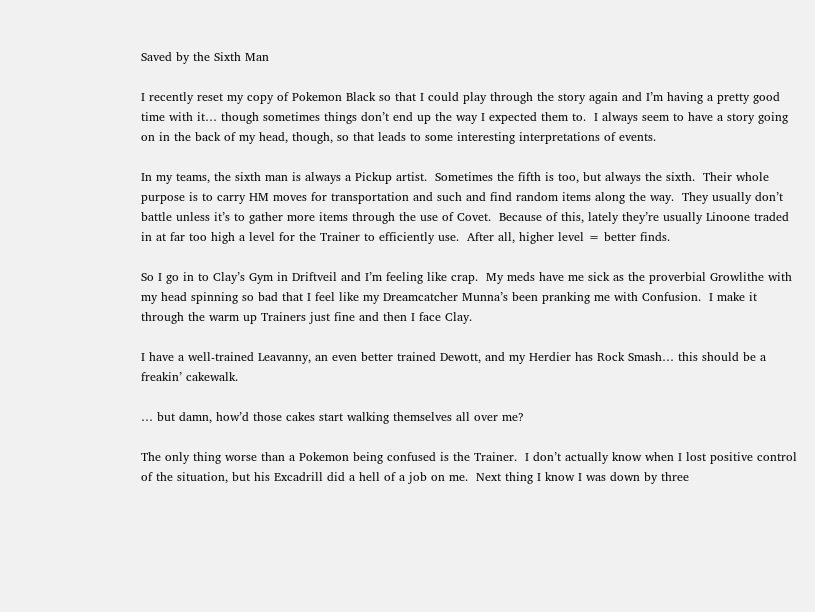Saved by the Sixth Man

I recently reset my copy of Pokemon Black so that I could play through the story again and I’m having a pretty good time with it… though sometimes things don’t end up the way I expected them to.  I always seem to have a story going on in the back of my head, though, so that leads to some interesting interpretations of events.

In my teams, the sixth man is always a Pickup artist.  Sometimes the fifth is too, but always the sixth.  Their whole purpose is to carry HM moves for transportation and such and find random items along the way.  They usually don’t battle unless it’s to gather more items through the use of Covet.  Because of this, lately they’re usually Linoone traded in at far too high a level for the Trainer to efficiently use.  After all, higher level = better finds.

So I go in to Clay’s Gym in Driftveil and I’m feeling like crap.  My meds have me sick as the proverbial Growlithe with my head spinning so bad that I feel like my Dreamcatcher Munna’s been pranking me with Confusion.  I make it through the warm up Trainers just fine and then I face Clay.

I have a well-trained Leavanny, an even better trained Dewott, and my Herdier has Rock Smash… this should be a freakin’ cakewalk.

… but damn, how’d those cakes start walking themselves all over me?

The only thing worse than a Pokemon being confused is the Trainer.  I don’t actually know when I lost positive control of the situation, but his Excadrill did a hell of a job on me.  Next thing I know I was down by three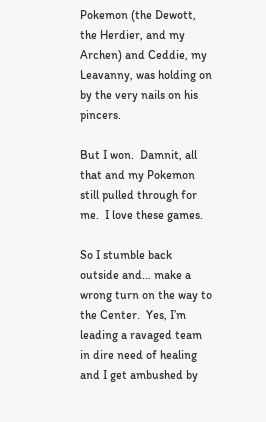Pokemon (the Dewott, the Herdier, and my Archen) and Ceddie, my Leavanny, was holding on by the very nails on his pincers.

But I won.  Damnit, all that and my Pokemon still pulled through for me.  I love these games.

So I stumble back outside and… make a wrong turn on the way to the Center.  Yes, I’m leading a ravaged team in dire need of healing and I get ambushed by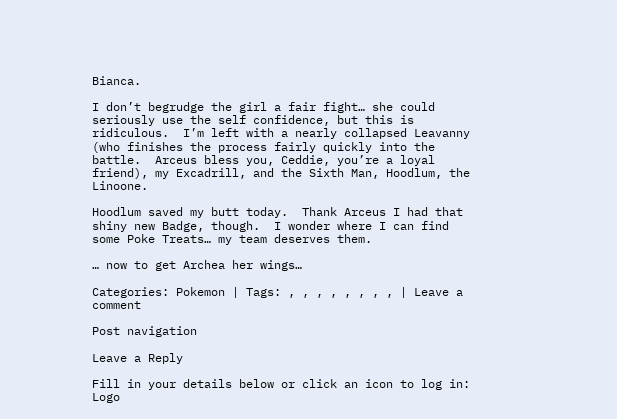Bianca.

I don’t begrudge the girl a fair fight… she could seriously use the self confidence, but this is ridiculous.  I’m left with a nearly collapsed Leavanny (who finishes the process fairly quickly into the battle.  Arceus bless you, Ceddie, you’re a loyal friend), my Excadrill, and the Sixth Man, Hoodlum, the Linoone.

Hoodlum saved my butt today.  Thank Arceus I had that shiny new Badge, though.  I wonder where I can find some Poke Treats… my team deserves them.

… now to get Archea her wings…

Categories: Pokemon | Tags: , , , , , , , , | Leave a comment

Post navigation

Leave a Reply

Fill in your details below or click an icon to log in: Logo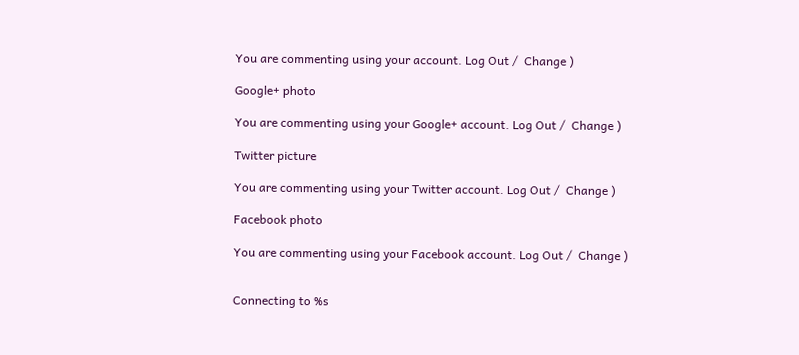You are commenting using your account. Log Out /  Change )

Google+ photo

You are commenting using your Google+ account. Log Out /  Change )

Twitter picture

You are commenting using your Twitter account. Log Out /  Change )

Facebook photo

You are commenting using your Facebook account. Log Out /  Change )


Connecting to %s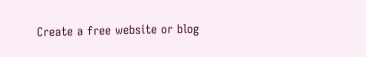Create a free website or blog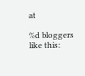at

%d bloggers like this: